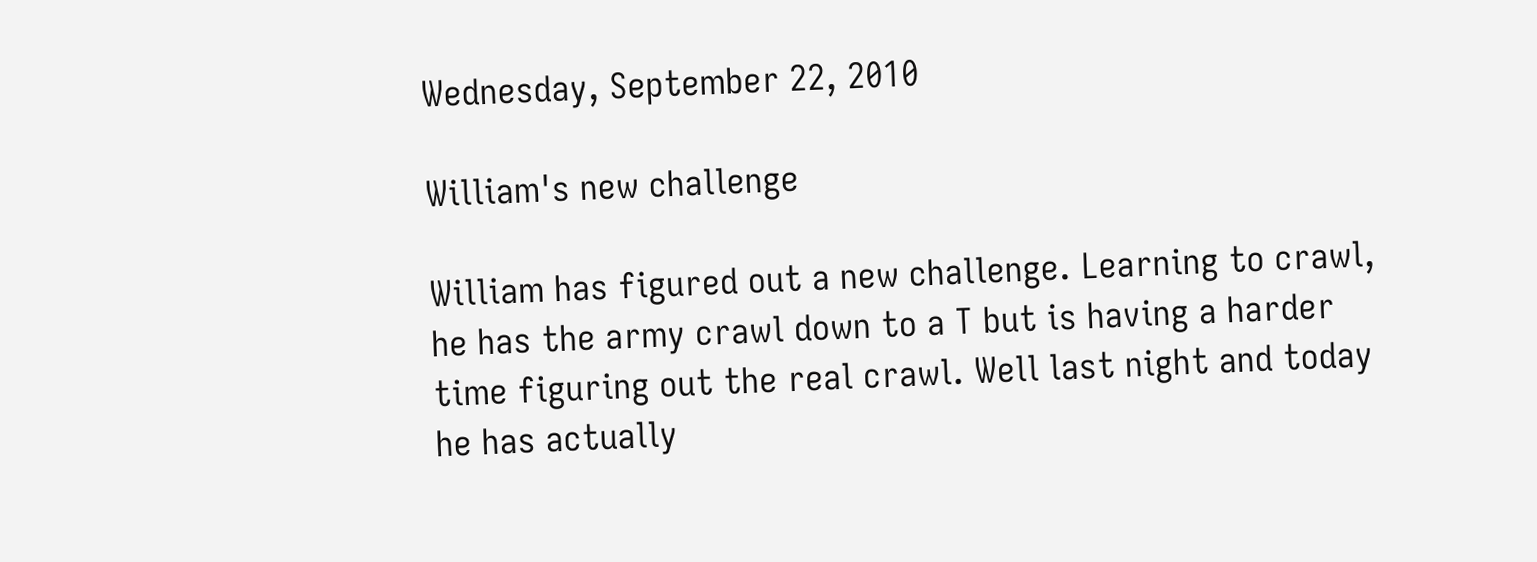Wednesday, September 22, 2010

William's new challenge

William has figured out a new challenge. Learning to crawl, he has the army crawl down to a T but is having a harder time figuring out the real crawl. Well last night and today he has actually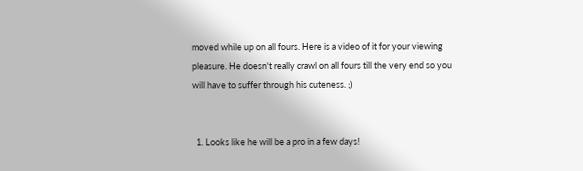moved while up on all fours. Here is a video of it for your viewing pleasure. He doesn't really crawl on all fours till the very end so you will have to suffer through his cuteness. ;)


  1. Looks like he will be a pro in a few days!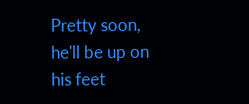Pretty soon, he'll be up on his feet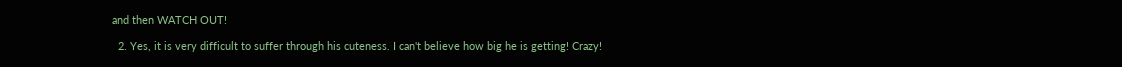and then WATCH OUT!

  2. Yes, it is very difficult to suffer through his cuteness. I can't believe how big he is getting! Crazy!